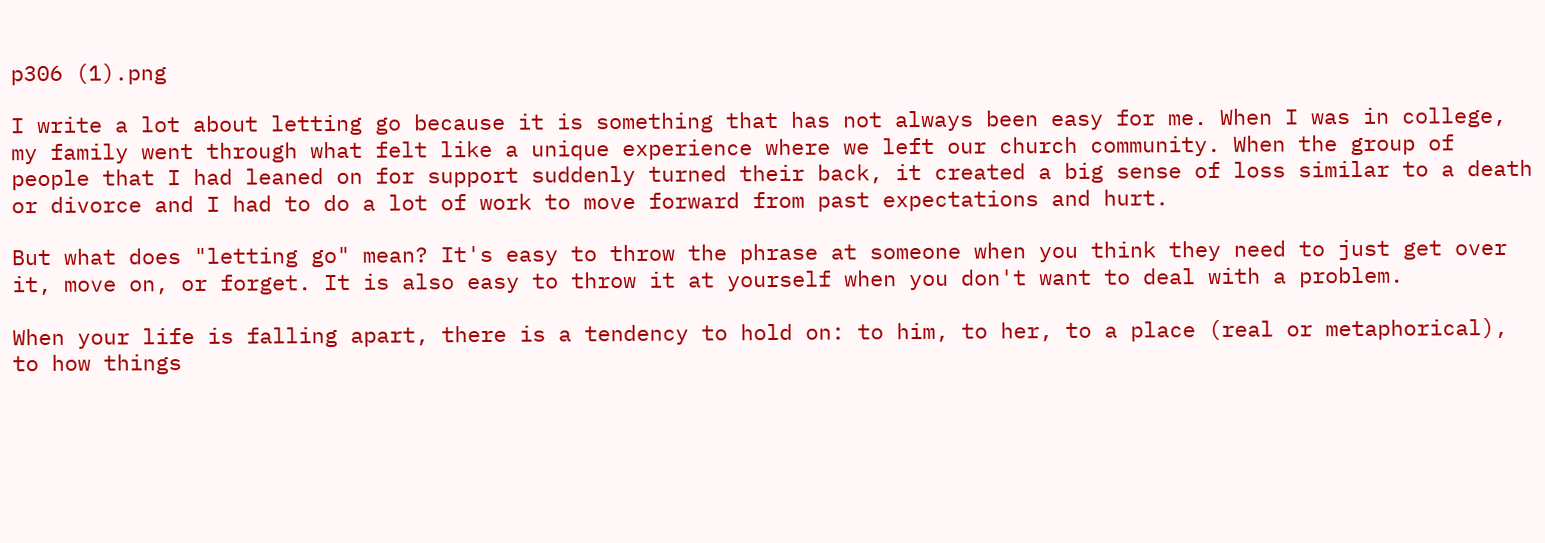p306 (1).png

I write a lot about letting go because it is something that has not always been easy for me. When I was in college, my family went through what felt like a unique experience where we left our church community. When the group of people that I had leaned on for support suddenly turned their back, it created a big sense of loss similar to a death or divorce and I had to do a lot of work to move forward from past expectations and hurt.

But what does "letting go" mean? It's easy to throw the phrase at someone when you think they need to just get over it, move on, or forget. It is also easy to throw it at yourself when you don't want to deal with a problem.

When your life is falling apart, there is a tendency to hold on: to him, to her, to a place (real or metaphorical), to how things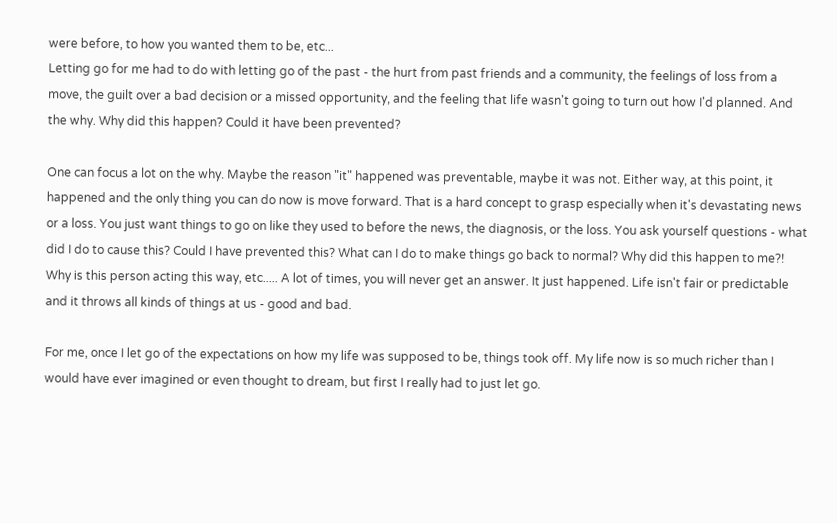were before, to how you wanted them to be, etc...
Letting go for me had to do with letting go of the past - the hurt from past friends and a community, the feelings of loss from a move, the guilt over a bad decision or a missed opportunity, and the feeling that life wasn't going to turn out how I'd planned. And the why. Why did this happen? Could it have been prevented?

One can focus a lot on the why. Maybe the reason "it" happened was preventable, maybe it was not. Either way, at this point, it happened and the only thing you can do now is move forward. That is a hard concept to grasp especially when it's devastating news or a loss. You just want things to go on like they used to before the news, the diagnosis, or the loss. You ask yourself questions - what did I do to cause this? Could I have prevented this? What can I do to make things go back to normal? Why did this happen to me?! Why is this person acting this way, etc..... A lot of times, you will never get an answer. It just happened. Life isn't fair or predictable and it throws all kinds of things at us - good and bad.

For me, once I let go of the expectations on how my life was supposed to be, things took off. My life now is so much richer than I would have ever imagined or even thought to dream, but first I really had to just let go.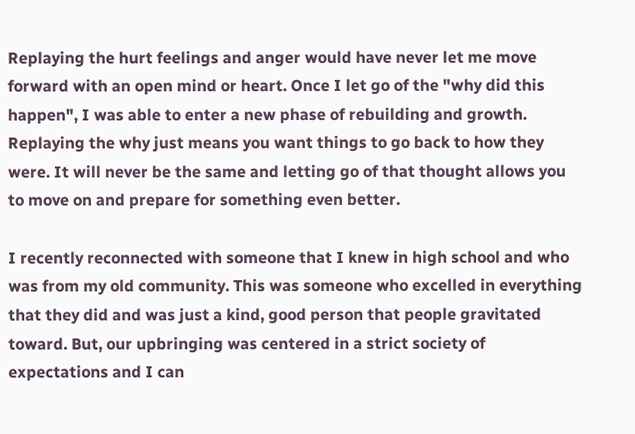Replaying the hurt feelings and anger would have never let me move forward with an open mind or heart. Once I let go of the "why did this happen", I was able to enter a new phase of rebuilding and growth. Replaying the why just means you want things to go back to how they were. It will never be the same and letting go of that thought allows you to move on and prepare for something even better.

I recently reconnected with someone that I knew in high school and who was from my old community. This was someone who excelled in everything that they did and was just a kind, good person that people gravitated toward. But, our upbringing was centered in a strict society of expectations and I can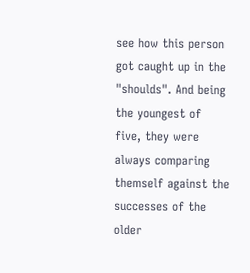see how this person got caught up in the "shoulds". And being the youngest of five, they were always comparing themself against the successes of the older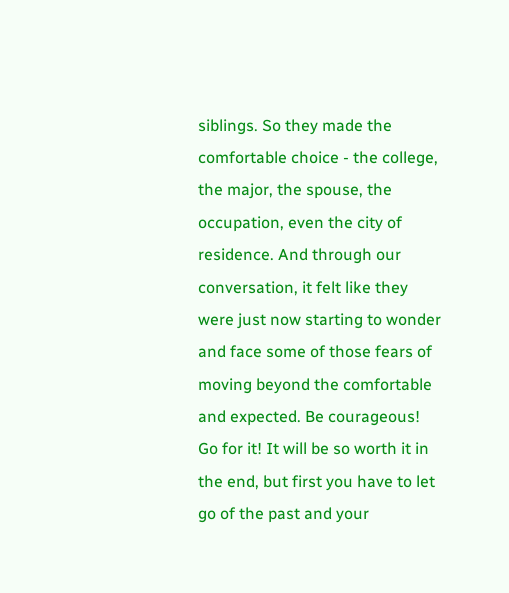siblings. So they made the comfortable choice - the college, the major, the spouse, the occupation, even the city of residence. And through our conversation, it felt like they were just now starting to wonder and face some of those fears of moving beyond the comfortable and expected. Be courageous! Go for it! It will be so worth it in the end, but first you have to let go of the past and your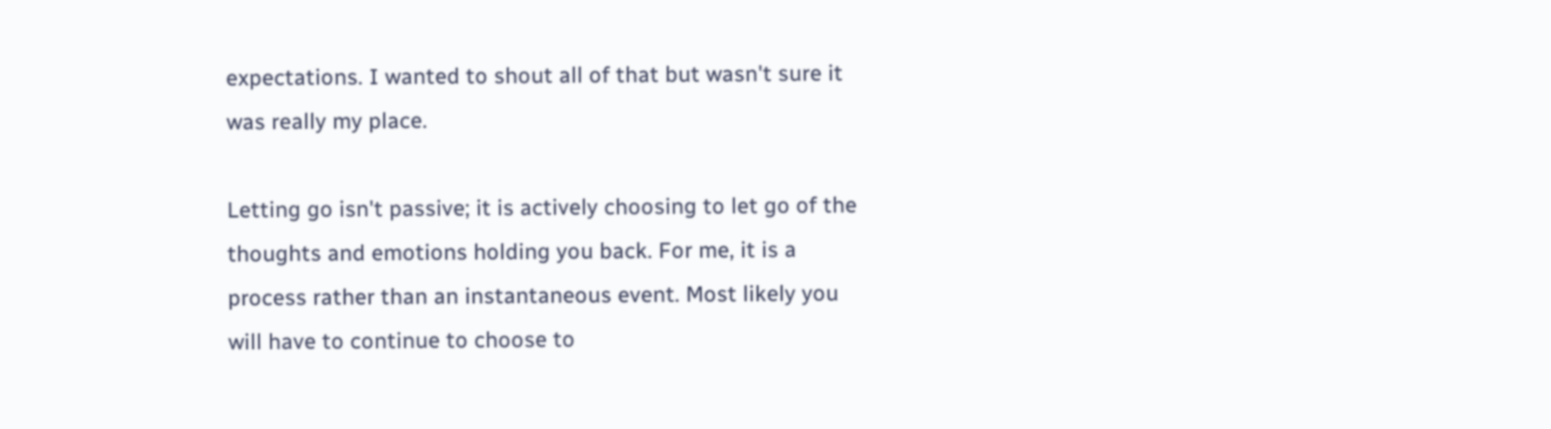expectations. I wanted to shout all of that but wasn't sure it was really my place.

Letting go isn't passive; it is actively choosing to let go of the thoughts and emotions holding you back. For me, it is a process rather than an instantaneous event. Most likely you will have to continue to choose to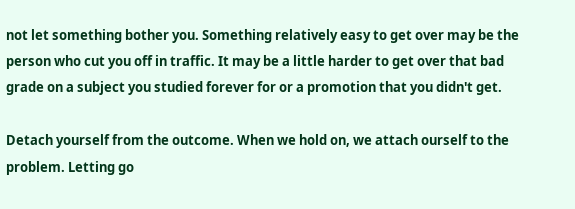not let something bother you. Something relatively easy to get over may be the person who cut you off in traffic. It may be a little harder to get over that bad grade on a subject you studied forever for or a promotion that you didn't get.

Detach yourself from the outcome. When we hold on, we attach ourself to the problem. Letting go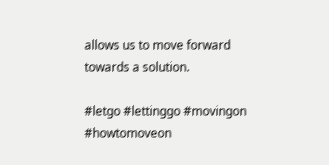allows us to move forward towards a solution.

#letgo #lettinggo #movingon #howtomoveon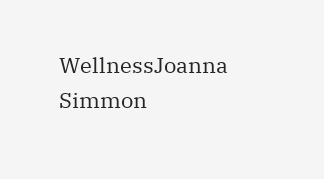WellnessJoanna Simmon